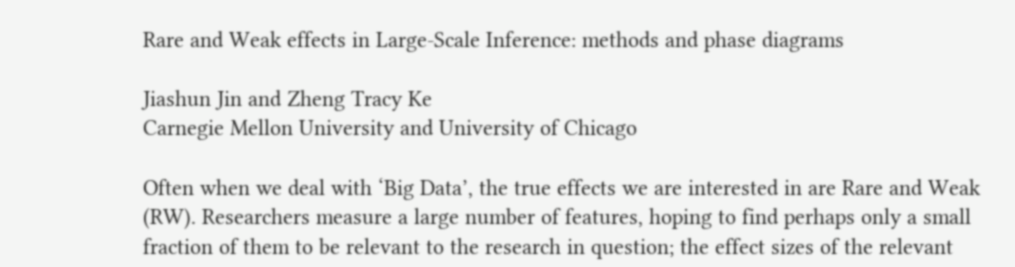Rare and Weak effects in Large-Scale Inference: methods and phase diagrams

Jiashun Jin and Zheng Tracy Ke
Carnegie Mellon University and University of Chicago

Often when we deal with ‘Big Data’, the true effects we are interested in are Rare and Weak (RW). Researchers measure a large number of features, hoping to find perhaps only a small fraction of them to be relevant to the research in question; the effect sizes of the relevant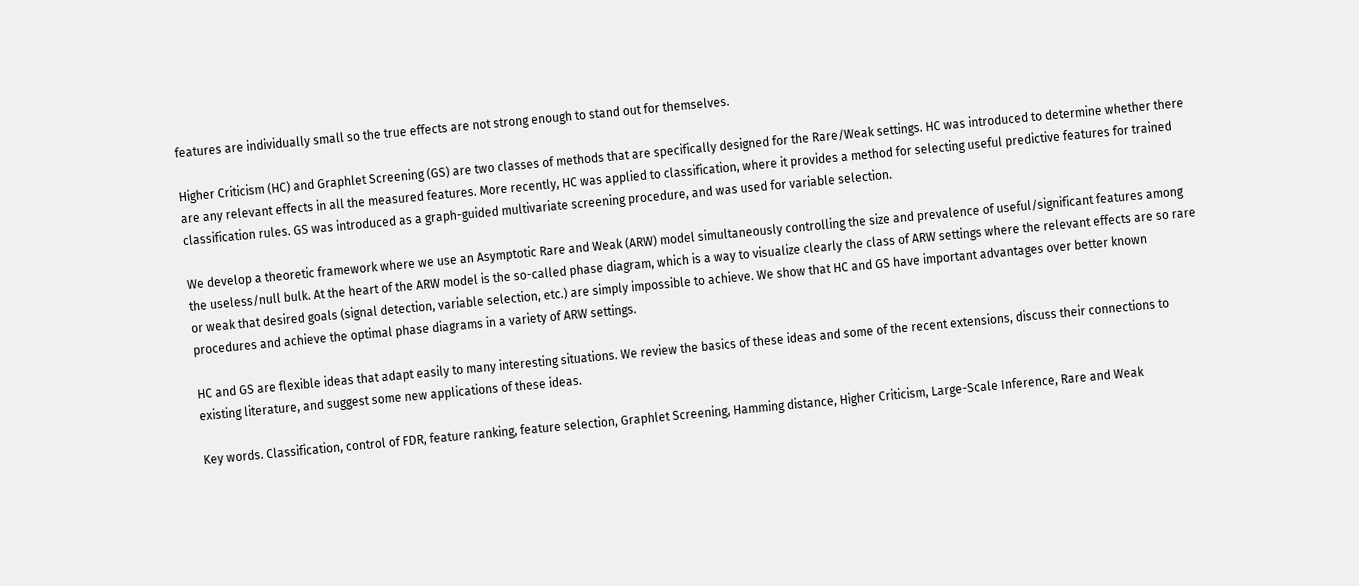features are individually small so the true effects are not strong enough to stand out for themselves.

Higher Criticism (HC) and Graphlet Screening (GS) are two classes of methods that are specifically designed for the Rare/Weak settings. HC was introduced to determine whether there are any relevant effects in all the measured features. More recently, HC was applied to classification, where it provides a method for selecting useful predictive features for trained classification rules. GS was introduced as a graph-guided multivariate screening procedure, and was used for variable selection.

We develop a theoretic framework where we use an Asymptotic Rare and Weak (ARW) model simultaneously controlling the size and prevalence of useful/significant features among the useless/null bulk. At the heart of the ARW model is the so-called phase diagram, which is a way to visualize clearly the class of ARW settings where the relevant effects are so rare or weak that desired goals (signal detection, variable selection, etc.) are simply impossible to achieve. We show that HC and GS have important advantages over better known procedures and achieve the optimal phase diagrams in a variety of ARW settings.

HC and GS are flexible ideas that adapt easily to many interesting situations. We review the basics of these ideas and some of the recent extensions, discuss their connections to existing literature, and suggest some new applications of these ideas.

Key words. Classification, control of FDR, feature ranking, feature selection, Graphlet Screening, Hamming distance, Higher Criticism, Large-Scale Inference, Rare and Weak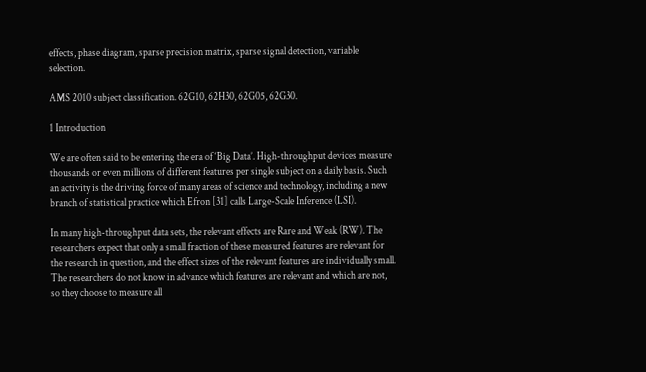effects, phase diagram, sparse precision matrix, sparse signal detection, variable selection.

AMS 2010 subject classification. 62G10, 62H30, 62G05, 62G30.

1 Introduction

We are often said to be entering the era of ‘Big Data’. High-throughput devices measure thousands or even millions of different features per single subject on a daily basis. Such an activity is the driving force of many areas of science and technology, including a new branch of statistical practice which Efron [31] calls Large-Scale Inference (LSI).

In many high-throughput data sets, the relevant effects are Rare and Weak (RW). The researchers expect that only a small fraction of these measured features are relevant for the research in question, and the effect sizes of the relevant features are individually small. The researchers do not know in advance which features are relevant and which are not, so they choose to measure all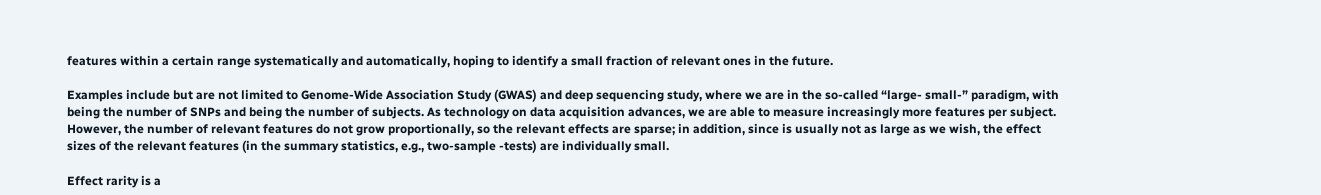features within a certain range systematically and automatically, hoping to identify a small fraction of relevant ones in the future.

Examples include but are not limited to Genome-Wide Association Study (GWAS) and deep sequencing study, where we are in the so-called “large- small-” paradigm, with being the number of SNPs and being the number of subjects. As technology on data acquisition advances, we are able to measure increasingly more features per subject. However, the number of relevant features do not grow proportionally, so the relevant effects are sparse; in addition, since is usually not as large as we wish, the effect sizes of the relevant features (in the summary statistics, e.g., two-sample -tests) are individually small.

Effect rarity is a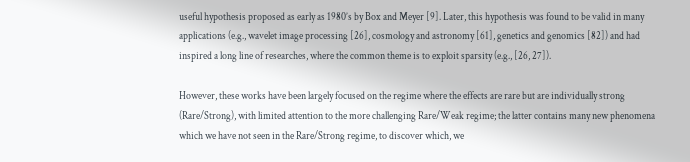useful hypothesis proposed as early as 1980’s by Box and Meyer [9]. Later, this hypothesis was found to be valid in many applications (e.g., wavelet image processing [26], cosmology and astronomy [61], genetics and genomics [82]) and had inspired a long line of researches, where the common theme is to exploit sparsity (e.g., [26, 27]).

However, these works have been largely focused on the regime where the effects are rare but are individually strong (Rare/Strong), with limited attention to the more challenging Rare/Weak regime; the latter contains many new phenomena which we have not seen in the Rare/Strong regime, to discover which, we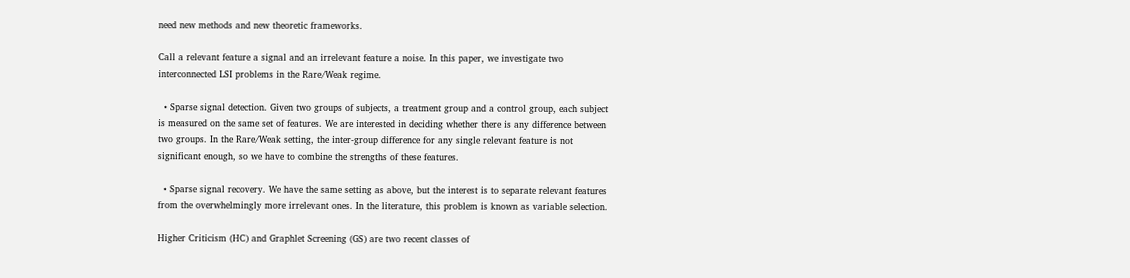need new methods and new theoretic frameworks.

Call a relevant feature a signal and an irrelevant feature a noise. In this paper, we investigate two interconnected LSI problems in the Rare/Weak regime.

  • Sparse signal detection. Given two groups of subjects, a treatment group and a control group, each subject is measured on the same set of features. We are interested in deciding whether there is any difference between two groups. In the Rare/Weak setting, the inter-group difference for any single relevant feature is not significant enough, so we have to combine the strengths of these features.

  • Sparse signal recovery. We have the same setting as above, but the interest is to separate relevant features from the overwhelmingly more irrelevant ones. In the literature, this problem is known as variable selection.

Higher Criticism (HC) and Graphlet Screening (GS) are two recent classes of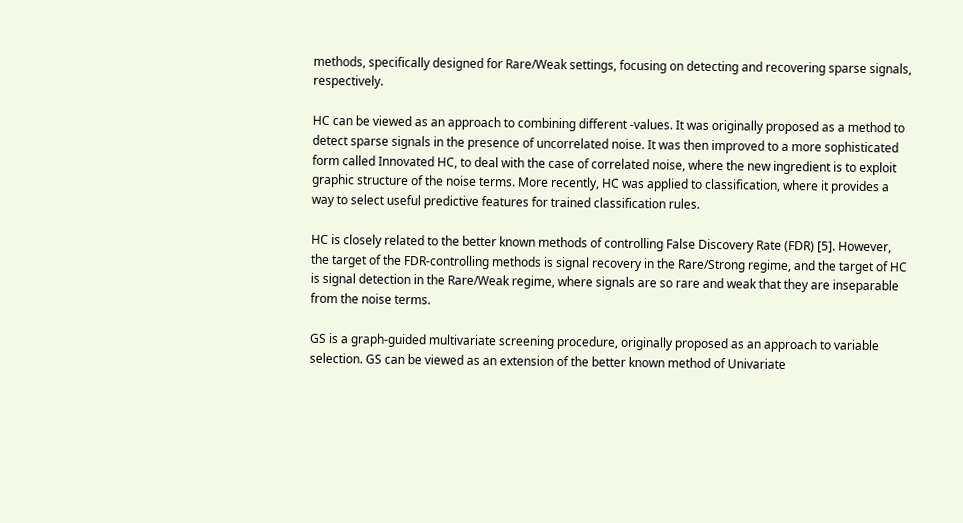methods, specifically designed for Rare/Weak settings, focusing on detecting and recovering sparse signals, respectively.

HC can be viewed as an approach to combining different -values. It was originally proposed as a method to detect sparse signals in the presence of uncorrelated noise. It was then improved to a more sophisticated form called Innovated HC, to deal with the case of correlated noise, where the new ingredient is to exploit graphic structure of the noise terms. More recently, HC was applied to classification, where it provides a way to select useful predictive features for trained classification rules.

HC is closely related to the better known methods of controlling False Discovery Rate (FDR) [5]. However, the target of the FDR-controlling methods is signal recovery in the Rare/Strong regime, and the target of HC is signal detection in the Rare/Weak regime, where signals are so rare and weak that they are inseparable from the noise terms.

GS is a graph-guided multivariate screening procedure, originally proposed as an approach to variable selection. GS can be viewed as an extension of the better known method of Univariate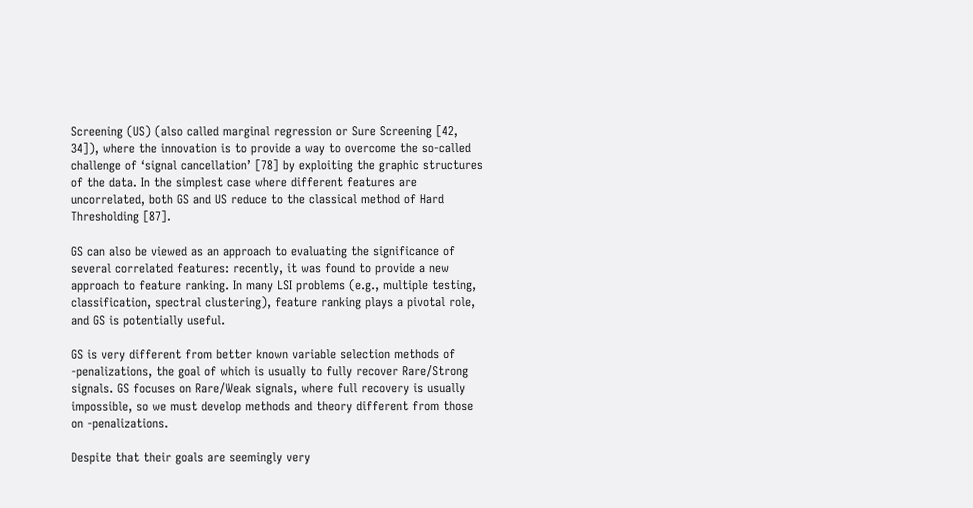Screening (US) (also called marginal regression or Sure Screening [42, 34]), where the innovation is to provide a way to overcome the so-called challenge of ‘signal cancellation’ [78] by exploiting the graphic structures of the data. In the simplest case where different features are uncorrelated, both GS and US reduce to the classical method of Hard Thresholding [87].

GS can also be viewed as an approach to evaluating the significance of several correlated features: recently, it was found to provide a new approach to feature ranking. In many LSI problems (e.g., multiple testing, classification, spectral clustering), feature ranking plays a pivotal role, and GS is potentially useful.

GS is very different from better known variable selection methods of -penalizations, the goal of which is usually to fully recover Rare/Strong signals. GS focuses on Rare/Weak signals, where full recovery is usually impossible, so we must develop methods and theory different from those on -penalizations.

Despite that their goals are seemingly very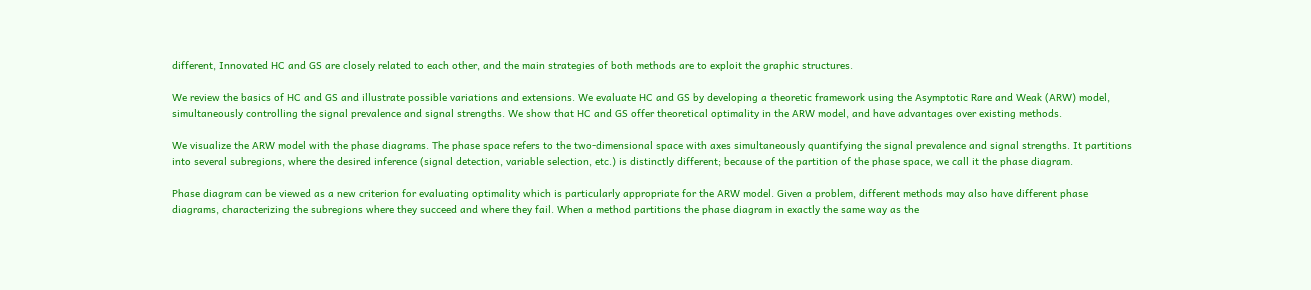different, Innovated HC and GS are closely related to each other, and the main strategies of both methods are to exploit the graphic structures.

We review the basics of HC and GS and illustrate possible variations and extensions. We evaluate HC and GS by developing a theoretic framework using the Asymptotic Rare and Weak (ARW) model, simultaneously controlling the signal prevalence and signal strengths. We show that HC and GS offer theoretical optimality in the ARW model, and have advantages over existing methods.

We visualize the ARW model with the phase diagrams. The phase space refers to the two-dimensional space with axes simultaneously quantifying the signal prevalence and signal strengths. It partitions into several subregions, where the desired inference (signal detection, variable selection, etc.) is distinctly different; because of the partition of the phase space, we call it the phase diagram.

Phase diagram can be viewed as a new criterion for evaluating optimality which is particularly appropriate for the ARW model. Given a problem, different methods may also have different phase diagrams, characterizing the subregions where they succeed and where they fail. When a method partitions the phase diagram in exactly the same way as the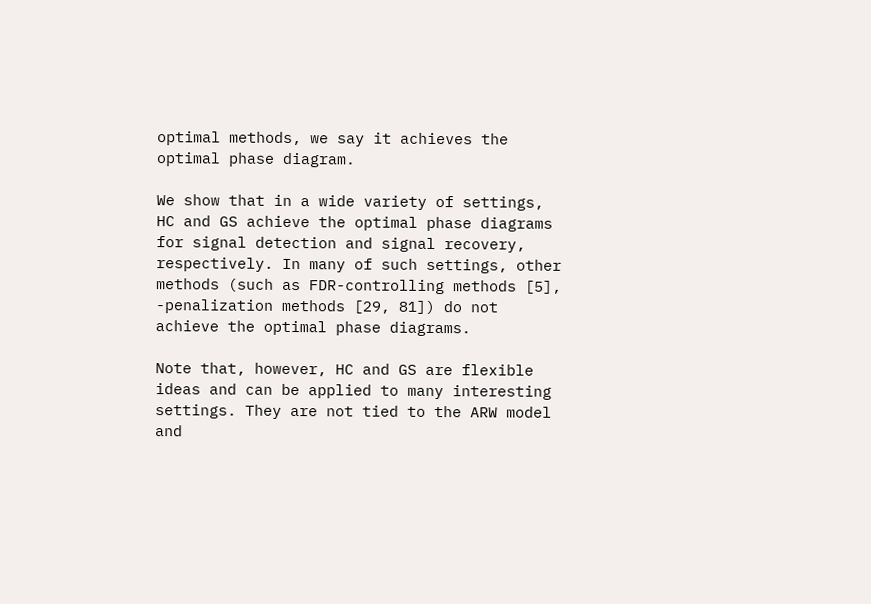optimal methods, we say it achieves the optimal phase diagram.

We show that in a wide variety of settings, HC and GS achieve the optimal phase diagrams for signal detection and signal recovery, respectively. In many of such settings, other methods (such as FDR-controlling methods [5], -penalization methods [29, 81]) do not achieve the optimal phase diagrams.

Note that, however, HC and GS are flexible ideas and can be applied to many interesting settings. They are not tied to the ARW model and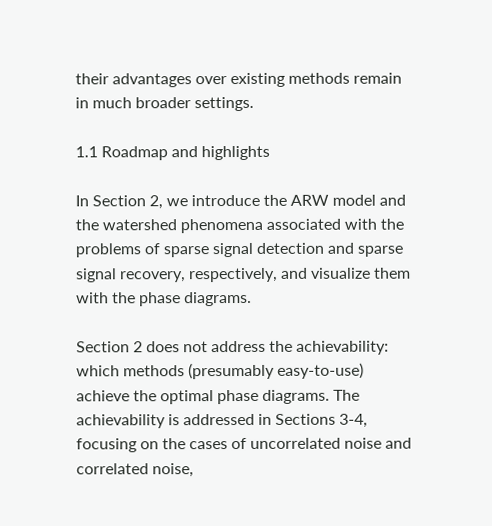their advantages over existing methods remain in much broader settings.

1.1 Roadmap and highlights

In Section 2, we introduce the ARW model and the watershed phenomena associated with the problems of sparse signal detection and sparse signal recovery, respectively, and visualize them with the phase diagrams.

Section 2 does not address the achievability: which methods (presumably easy-to-use) achieve the optimal phase diagrams. The achievability is addressed in Sections 3-4, focusing on the cases of uncorrelated noise and correlated noise,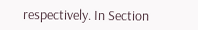respectively. In Section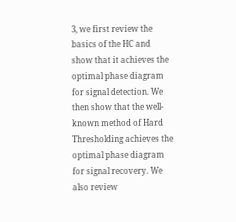3, we first review the basics of the HC and show that it achieves the optimal phase diagram for signal detection. We then show that the well-known method of Hard Thresholding achieves the optimal phase diagram for signal recovery. We also review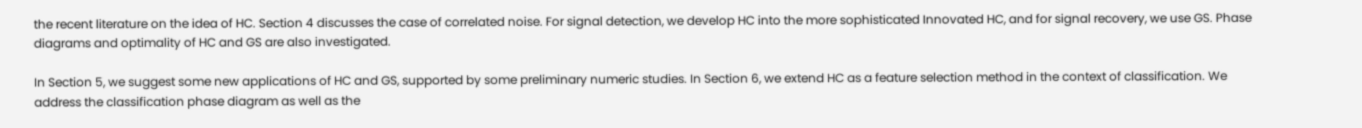the recent literature on the idea of HC. Section 4 discusses the case of correlated noise. For signal detection, we develop HC into the more sophisticated Innovated HC, and for signal recovery, we use GS. Phase diagrams and optimality of HC and GS are also investigated.

In Section 5, we suggest some new applications of HC and GS, supported by some preliminary numeric studies. In Section 6, we extend HC as a feature selection method in the context of classification. We address the classification phase diagram as well as the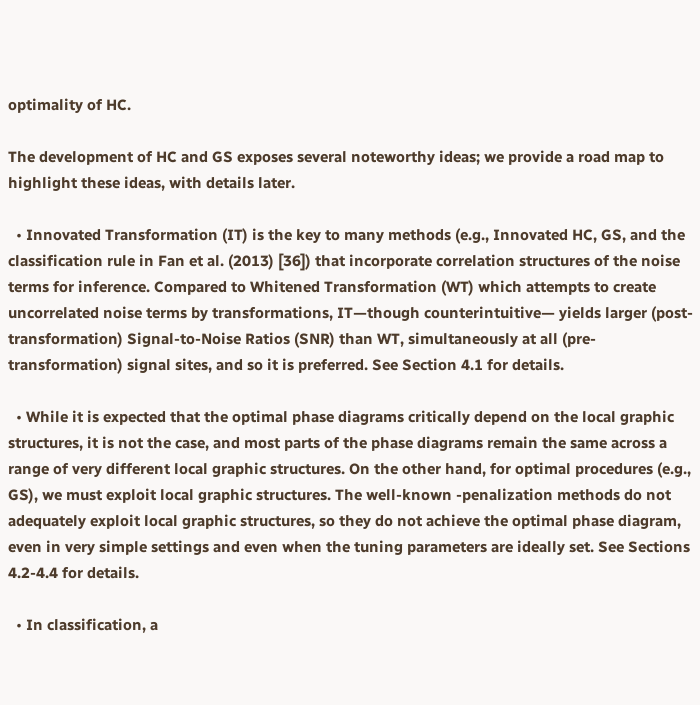optimality of HC.

The development of HC and GS exposes several noteworthy ideas; we provide a road map to highlight these ideas, with details later.

  • Innovated Transformation (IT) is the key to many methods (e.g., Innovated HC, GS, and the classification rule in Fan et al. (2013) [36]) that incorporate correlation structures of the noise terms for inference. Compared to Whitened Transformation (WT) which attempts to create uncorrelated noise terms by transformations, IT—though counterintuitive— yields larger (post-transformation) Signal-to-Noise Ratios (SNR) than WT, simultaneously at all (pre-transformation) signal sites, and so it is preferred. See Section 4.1 for details.

  • While it is expected that the optimal phase diagrams critically depend on the local graphic structures, it is not the case, and most parts of the phase diagrams remain the same across a range of very different local graphic structures. On the other hand, for optimal procedures (e.g., GS), we must exploit local graphic structures. The well-known -penalization methods do not adequately exploit local graphic structures, so they do not achieve the optimal phase diagram, even in very simple settings and even when the tuning parameters are ideally set. See Sections 4.2-4.4 for details.

  • In classification, a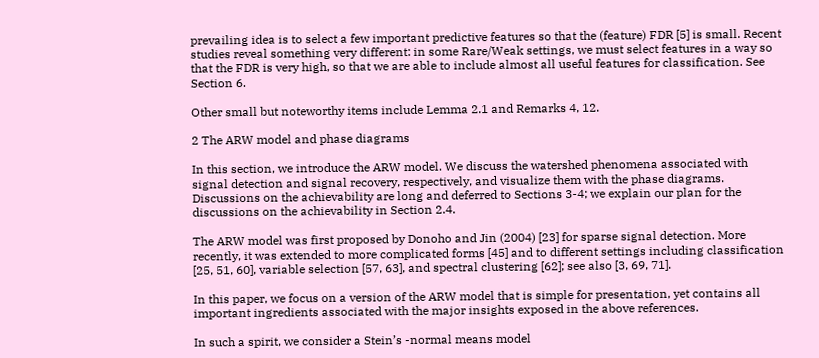prevailing idea is to select a few important predictive features so that the (feature) FDR [5] is small. Recent studies reveal something very different: in some Rare/Weak settings, we must select features in a way so that the FDR is very high, so that we are able to include almost all useful features for classification. See Section 6.

Other small but noteworthy items include Lemma 2.1 and Remarks 4, 12.

2 The ARW model and phase diagrams

In this section, we introduce the ARW model. We discuss the watershed phenomena associated with signal detection and signal recovery, respectively, and visualize them with the phase diagrams. Discussions on the achievability are long and deferred to Sections 3-4; we explain our plan for the discussions on the achievability in Section 2.4.

The ARW model was first proposed by Donoho and Jin (2004) [23] for sparse signal detection. More recently, it was extended to more complicated forms [45] and to different settings including classification [25, 51, 60], variable selection [57, 63], and spectral clustering [62]; see also [3, 69, 71].

In this paper, we focus on a version of the ARW model that is simple for presentation, yet contains all important ingredients associated with the major insights exposed in the above references.

In such a spirit, we consider a Stein’s -normal means model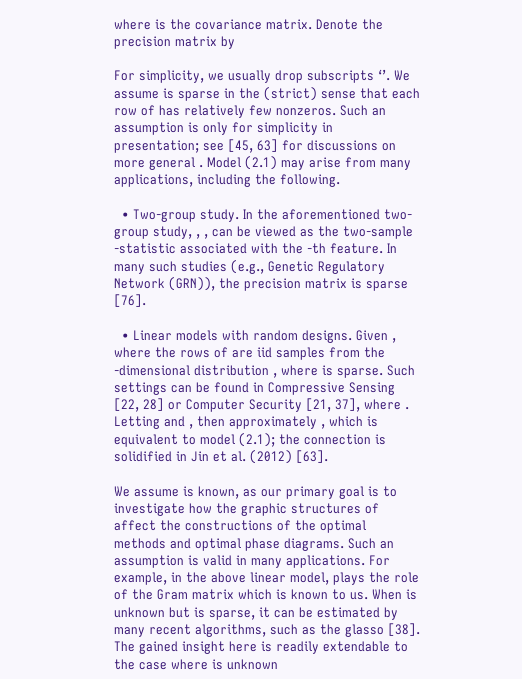where is the covariance matrix. Denote the precision matrix by

For simplicity, we usually drop subscripts ‘’. We assume is sparse in the (strict) sense that each row of has relatively few nonzeros. Such an assumption is only for simplicity in presentation; see [45, 63] for discussions on more general . Model (2.1) may arise from many applications, including the following.

  • Two-group study. In the aforementioned two-group study, , , can be viewed as the two-sample -statistic associated with the -th feature. In many such studies (e.g., Genetic Regulatory Network (GRN)), the precision matrix is sparse [76].

  • Linear models with random designs. Given , where the rows of are iid samples from the -dimensional distribution , where is sparse. Such settings can be found in Compressive Sensing [22, 28] or Computer Security [21, 37], where . Letting and , then approximately , which is equivalent to model (2.1); the connection is solidified in Jin et al. (2012) [63].

We assume is known, as our primary goal is to investigate how the graphic structures of affect the constructions of the optimal methods and optimal phase diagrams. Such an assumption is valid in many applications. For example, in the above linear model, plays the role of the Gram matrix which is known to us. When is unknown but is sparse, it can be estimated by many recent algorithms, such as the glasso [38]. The gained insight here is readily extendable to the case where is unknown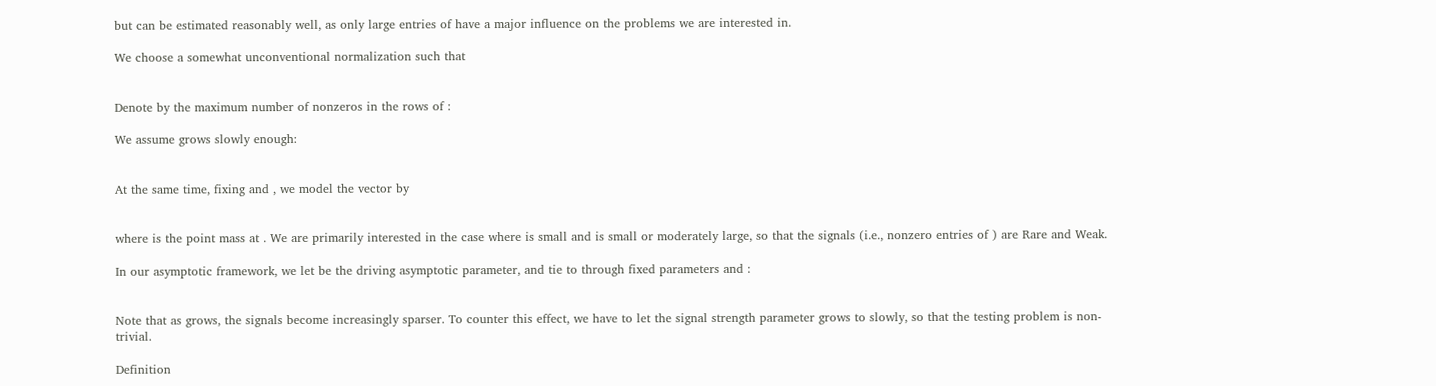but can be estimated reasonably well, as only large entries of have a major influence on the problems we are interested in.

We choose a somewhat unconventional normalization such that


Denote by the maximum number of nonzeros in the rows of :

We assume grows slowly enough:


At the same time, fixing and , we model the vector by


where is the point mass at . We are primarily interested in the case where is small and is small or moderately large, so that the signals (i.e., nonzero entries of ) are Rare and Weak.

In our asymptotic framework, we let be the driving asymptotic parameter, and tie to through fixed parameters and :


Note that as grows, the signals become increasingly sparser. To counter this effect, we have to let the signal strength parameter grows to slowly, so that the testing problem is non-trivial.

Definition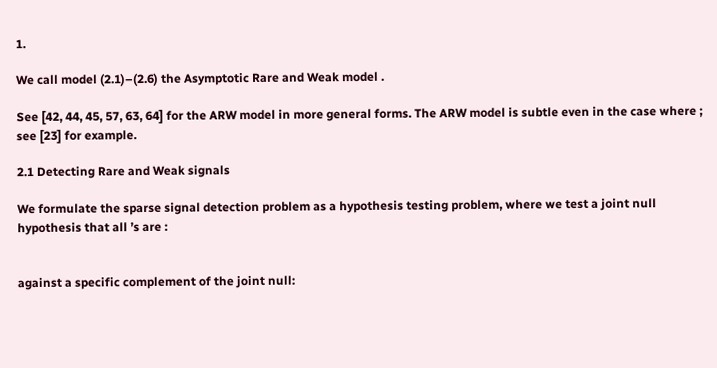1.

We call model (2.1)–(2.6) the Asymptotic Rare and Weak model .

See [42, 44, 45, 57, 63, 64] for the ARW model in more general forms. The ARW model is subtle even in the case where ; see [23] for example.

2.1 Detecting Rare and Weak signals

We formulate the sparse signal detection problem as a hypothesis testing problem, where we test a joint null hypothesis that all ’s are :


against a specific complement of the joint null: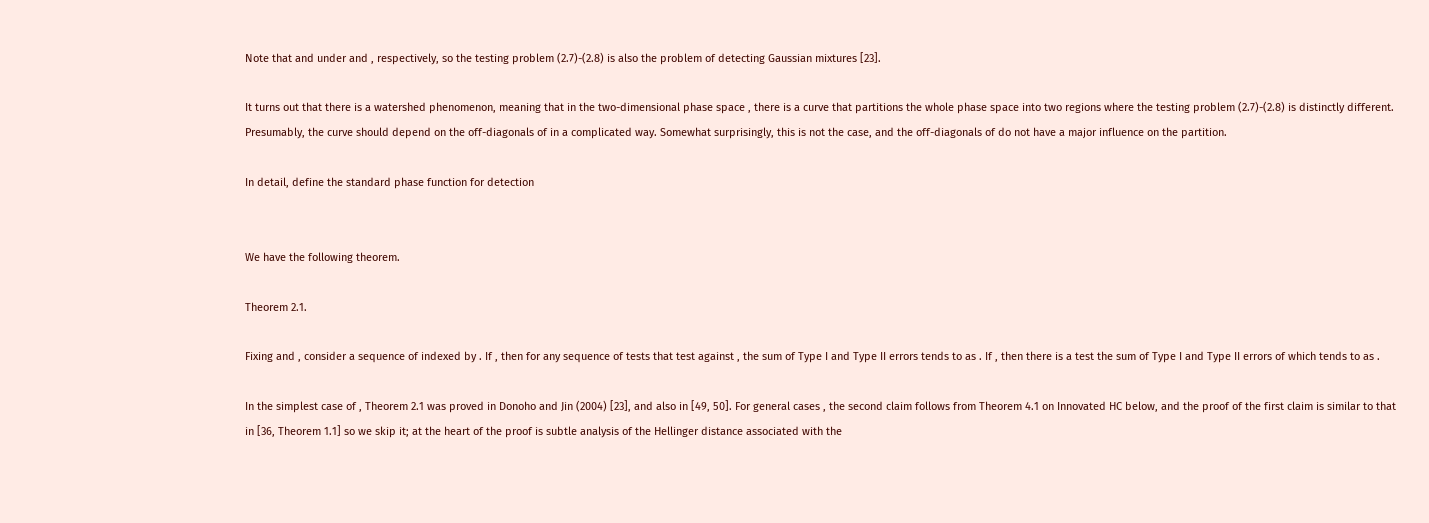Note that and under and , respectively, so the testing problem (2.7)-(2.8) is also the problem of detecting Gaussian mixtures [23].

It turns out that there is a watershed phenomenon, meaning that in the two-dimensional phase space , there is a curve that partitions the whole phase space into two regions where the testing problem (2.7)-(2.8) is distinctly different. Presumably, the curve should depend on the off-diagonals of in a complicated way. Somewhat surprisingly, this is not the case, and the off-diagonals of do not have a major influence on the partition.

In detail, define the standard phase function for detection


We have the following theorem.

Theorem 2.1.

Fixing and , consider a sequence of indexed by . If , then for any sequence of tests that test against , the sum of Type I and Type II errors tends to as . If , then there is a test the sum of Type I and Type II errors of which tends to as .

In the simplest case of , Theorem 2.1 was proved in Donoho and Jin (2004) [23], and also in [49, 50]. For general cases , the second claim follows from Theorem 4.1 on Innovated HC below, and the proof of the first claim is similar to that in [36, Theorem 1.1] so we skip it; at the heart of the proof is subtle analysis of the Hellinger distance associated with the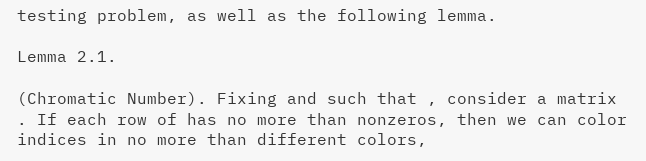testing problem, as well as the following lemma.

Lemma 2.1.

(Chromatic Number). Fixing and such that , consider a matrix . If each row of has no more than nonzeros, then we can color indices in no more than different colors,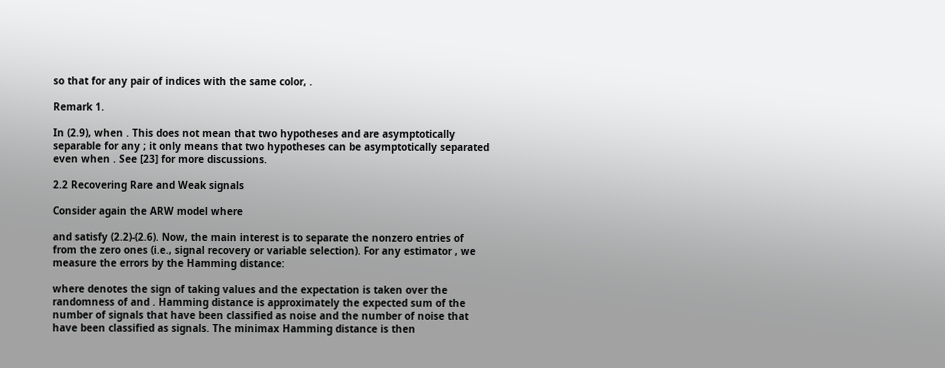so that for any pair of indices with the same color, .

Remark 1.

In (2.9), when . This does not mean that two hypotheses and are asymptotically separable for any ; it only means that two hypotheses can be asymptotically separated even when . See [23] for more discussions.

2.2 Recovering Rare and Weak signals

Consider again the ARW model where

and satisfy (2.2)-(2.6). Now, the main interest is to separate the nonzero entries of from the zero ones (i.e., signal recovery or variable selection). For any estimator , we measure the errors by the Hamming distance:

where denotes the sign of taking values and the expectation is taken over the randomness of and . Hamming distance is approximately the expected sum of the number of signals that have been classified as noise and the number of noise that have been classified as signals. The minimax Hamming distance is then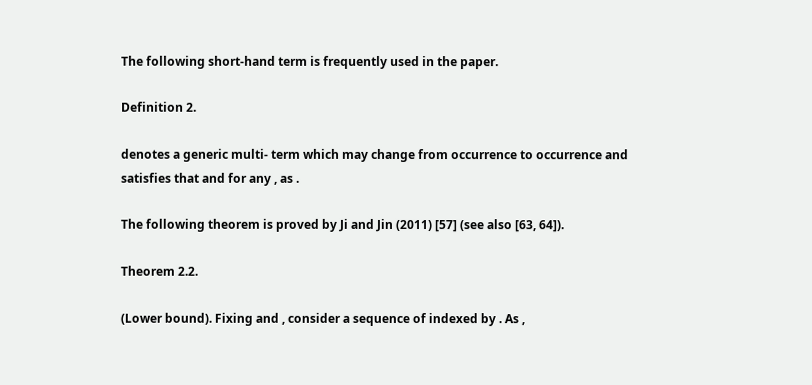The following short-hand term is frequently used in the paper.

Definition 2.

denotes a generic multi- term which may change from occurrence to occurrence and satisfies that and for any , as .

The following theorem is proved by Ji and Jin (2011) [57] (see also [63, 64]).

Theorem 2.2.

(Lower bound). Fixing and , consider a sequence of indexed by . As ,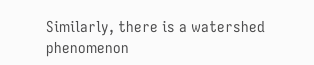Similarly, there is a watershed phenomenon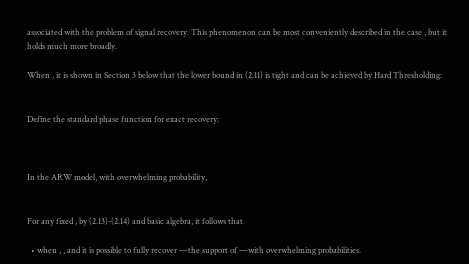associated with the problem of signal recovery. This phenomenon can be most conveniently described in the case , but it holds much more broadly.

When , it is shown in Section 3 below that the lower bound in (2.11) is tight and can be achieved by Hard Thresholding:


Define the standard phase function for exact recovery:



In the ARW model, with overwhelming probability,


For any fixed , by (2.13)-(2.14) and basic algebra, it follows that

  • when , , and it is possible to fully recover —the support of —with overwhelming probabilities.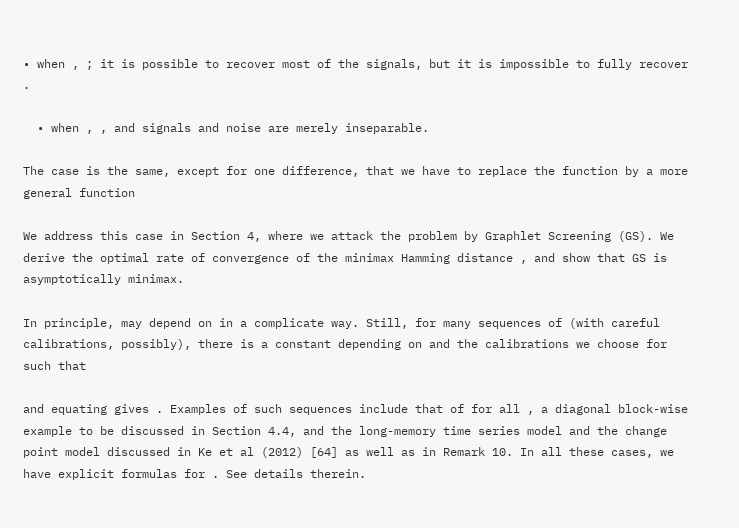• when , ; it is possible to recover most of the signals, but it is impossible to fully recover .

  • when , , and signals and noise are merely inseparable.

The case is the same, except for one difference, that we have to replace the function by a more general function

We address this case in Section 4, where we attack the problem by Graphlet Screening (GS). We derive the optimal rate of convergence of the minimax Hamming distance , and show that GS is asymptotically minimax.

In principle, may depend on in a complicate way. Still, for many sequences of (with careful calibrations, possibly), there is a constant depending on and the calibrations we choose for such that

and equating gives . Examples of such sequences include that of for all , a diagonal block-wise example to be discussed in Section 4.4, and the long-memory time series model and the change point model discussed in Ke et al (2012) [64] as well as in Remark 10. In all these cases, we have explicit formulas for . See details therein.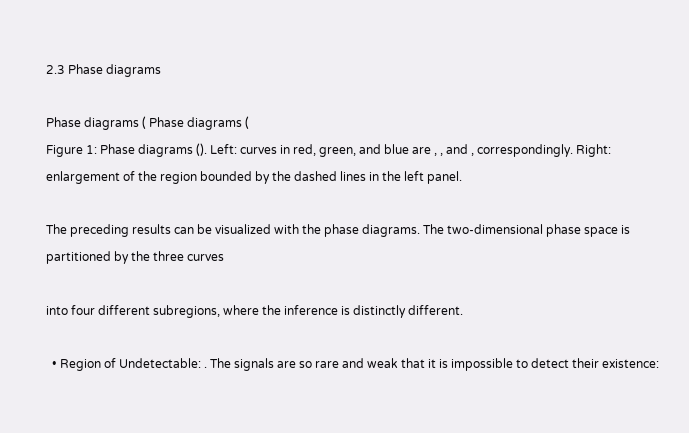2.3 Phase diagrams

Phase diagrams ( Phase diagrams (
Figure 1: Phase diagrams (). Left: curves in red, green, and blue are , , and , correspondingly. Right: enlargement of the region bounded by the dashed lines in the left panel.

The preceding results can be visualized with the phase diagrams. The two-dimensional phase space is partitioned by the three curves

into four different subregions, where the inference is distinctly different.

  • Region of Undetectable: . The signals are so rare and weak that it is impossible to detect their existence: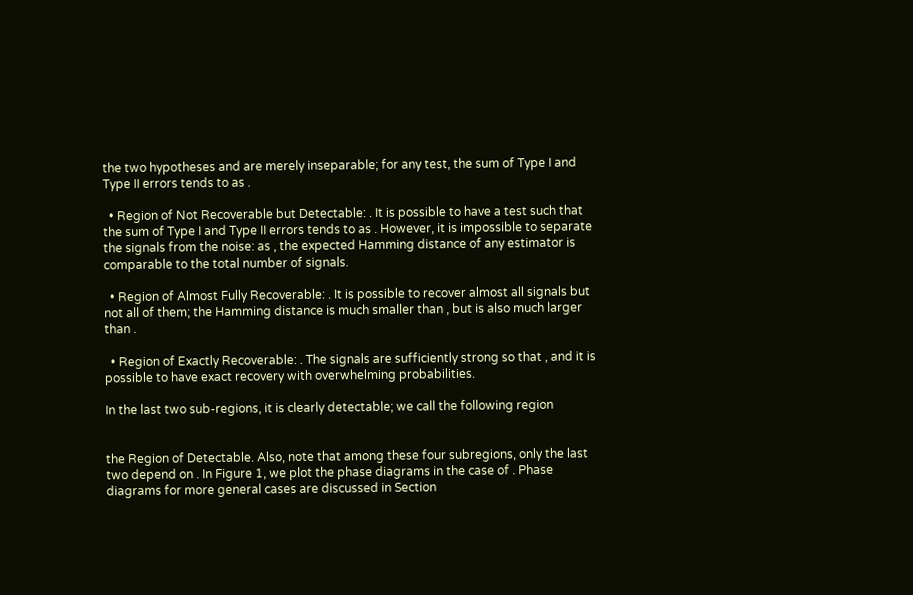the two hypotheses and are merely inseparable; for any test, the sum of Type I and Type II errors tends to as .

  • Region of Not Recoverable but Detectable: . It is possible to have a test such that the sum of Type I and Type II errors tends to as . However, it is impossible to separate the signals from the noise: as , the expected Hamming distance of any estimator is comparable to the total number of signals.

  • Region of Almost Fully Recoverable: . It is possible to recover almost all signals but not all of them; the Hamming distance is much smaller than , but is also much larger than .

  • Region of Exactly Recoverable: . The signals are sufficiently strong so that , and it is possible to have exact recovery with overwhelming probabilities.

In the last two sub-regions, it is clearly detectable; we call the following region


the Region of Detectable. Also, note that among these four subregions, only the last two depend on . In Figure 1, we plot the phase diagrams in the case of . Phase diagrams for more general cases are discussed in Section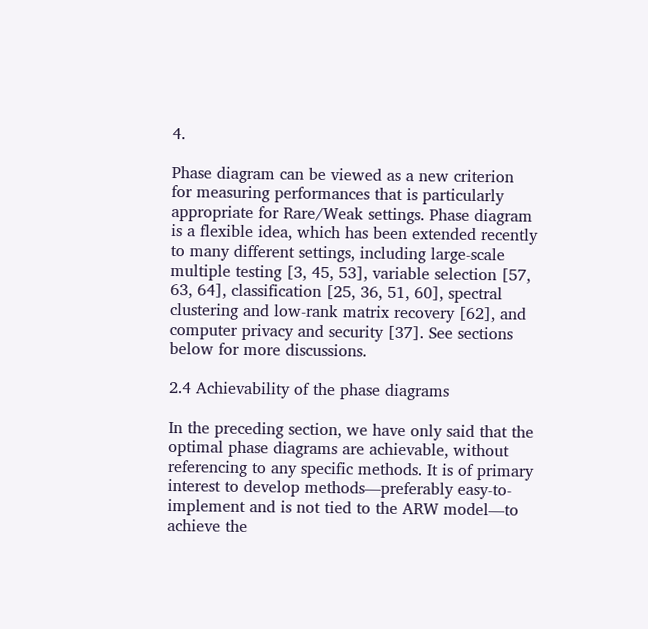4.

Phase diagram can be viewed as a new criterion for measuring performances that is particularly appropriate for Rare/Weak settings. Phase diagram is a flexible idea, which has been extended recently to many different settings, including large-scale multiple testing [3, 45, 53], variable selection [57, 63, 64], classification [25, 36, 51, 60], spectral clustering and low-rank matrix recovery [62], and computer privacy and security [37]. See sections below for more discussions.

2.4 Achievability of the phase diagrams

In the preceding section, we have only said that the optimal phase diagrams are achievable, without referencing to any specific methods. It is of primary interest to develop methods—preferably easy-to-implement and is not tied to the ARW model—to achieve the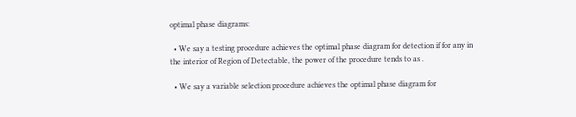optimal phase diagrams:

  • We say a testing procedure achieves the optimal phase diagram for detection if for any in the interior of Region of Detectable, the power of the procedure tends to as .

  • We say a variable selection procedure achieves the optimal phase diagram for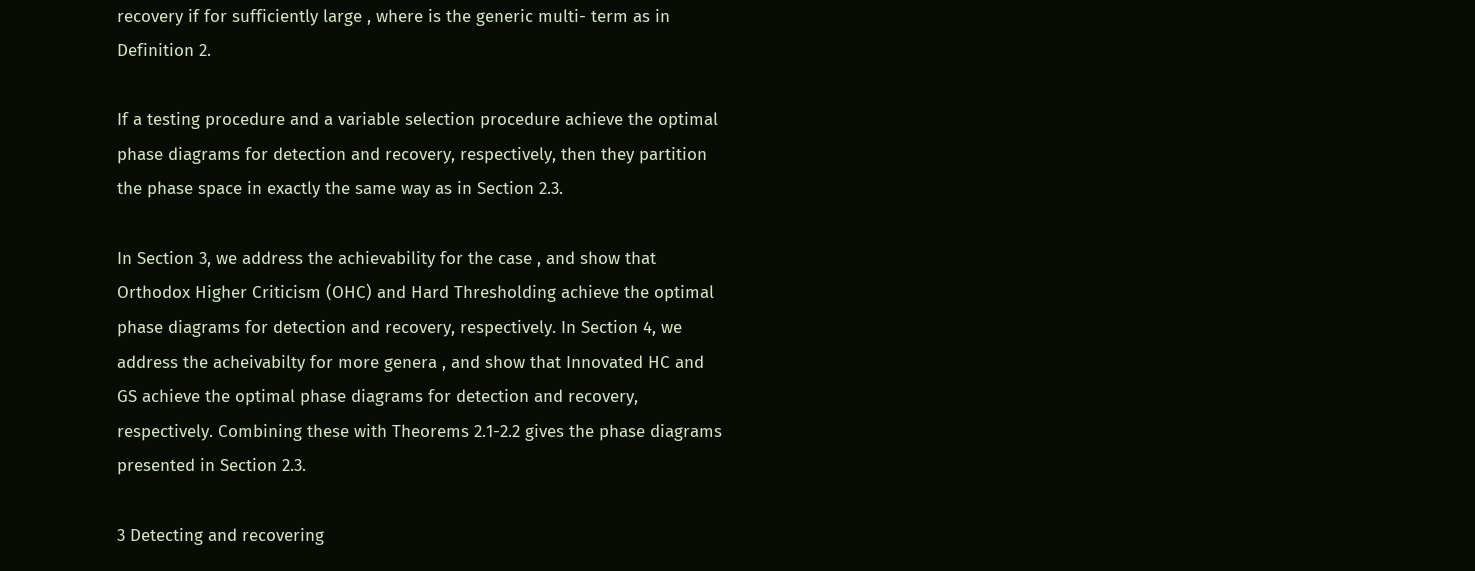recovery if for sufficiently large , where is the generic multi- term as in Definition 2.

If a testing procedure and a variable selection procedure achieve the optimal phase diagrams for detection and recovery, respectively, then they partition the phase space in exactly the same way as in Section 2.3.

In Section 3, we address the achievability for the case , and show that Orthodox Higher Criticism (OHC) and Hard Thresholding achieve the optimal phase diagrams for detection and recovery, respectively. In Section 4, we address the acheivabilty for more genera , and show that Innovated HC and GS achieve the optimal phase diagrams for detection and recovery, respectively. Combining these with Theorems 2.1-2.2 gives the phase diagrams presented in Section 2.3.

3 Detecting and recovering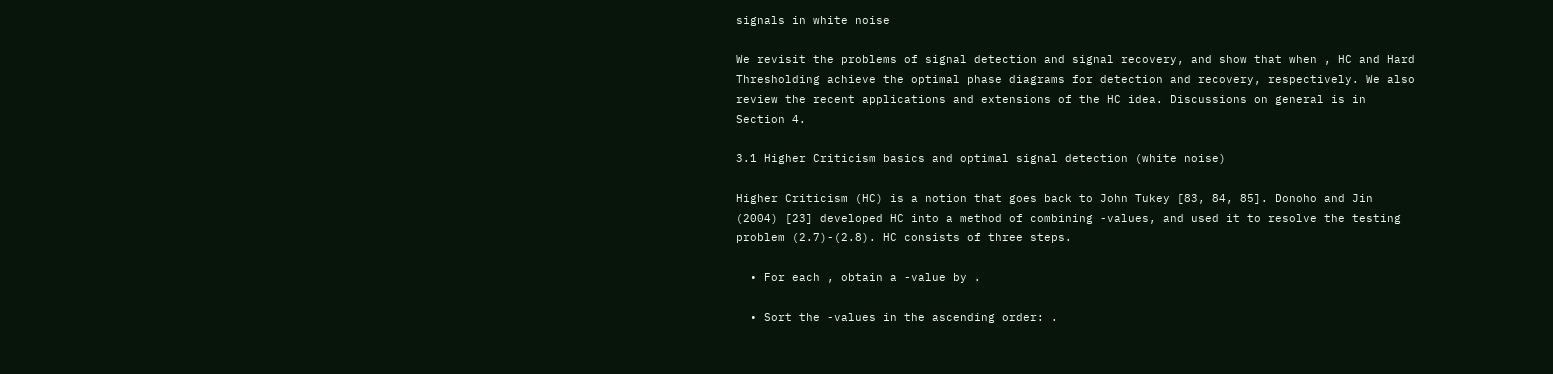signals in white noise

We revisit the problems of signal detection and signal recovery, and show that when , HC and Hard Thresholding achieve the optimal phase diagrams for detection and recovery, respectively. We also review the recent applications and extensions of the HC idea. Discussions on general is in Section 4.

3.1 Higher Criticism basics and optimal signal detection (white noise)

Higher Criticism (HC) is a notion that goes back to John Tukey [83, 84, 85]. Donoho and Jin (2004) [23] developed HC into a method of combining -values, and used it to resolve the testing problem (2.7)-(2.8). HC consists of three steps.

  • For each , obtain a -value by .

  • Sort the -values in the ascending order: .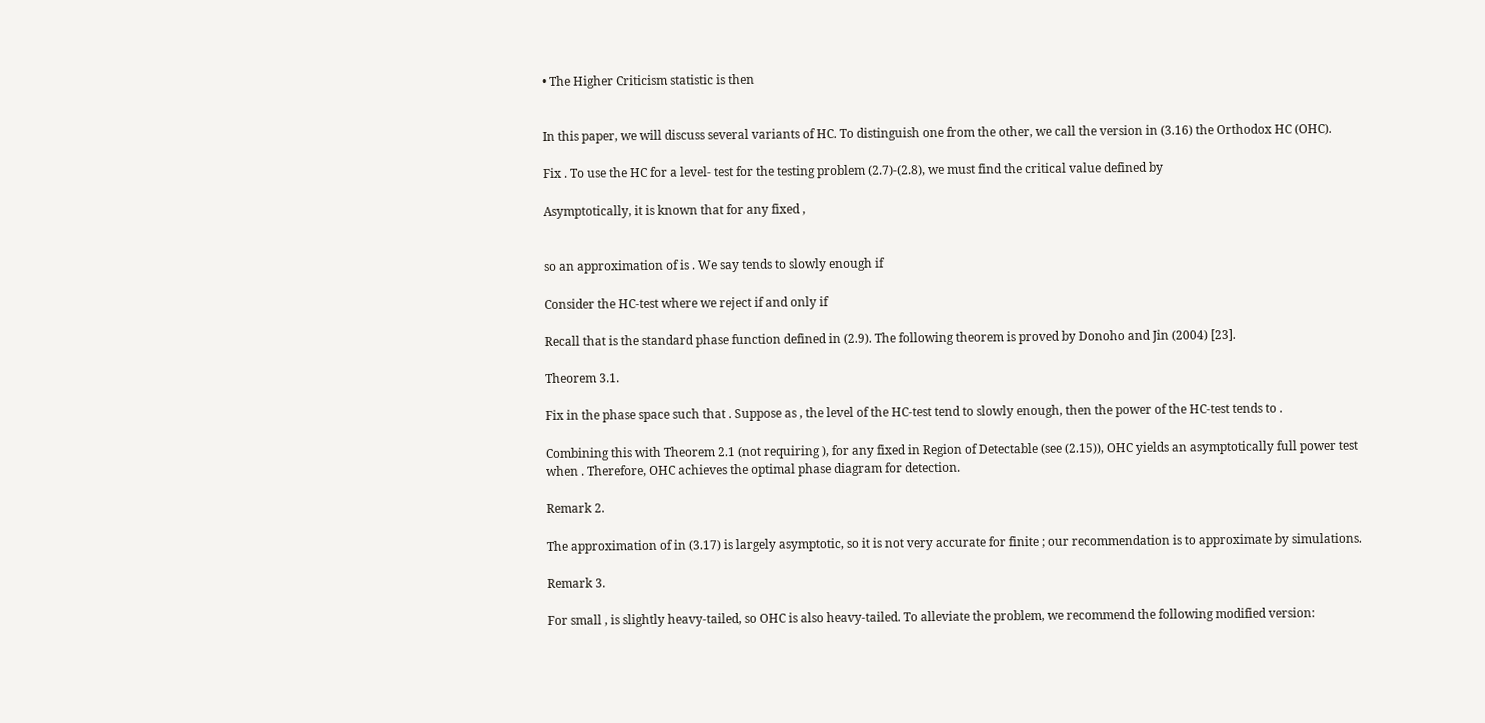• The Higher Criticism statistic is then


In this paper, we will discuss several variants of HC. To distinguish one from the other, we call the version in (3.16) the Orthodox HC (OHC).

Fix . To use the HC for a level- test for the testing problem (2.7)-(2.8), we must find the critical value defined by

Asymptotically, it is known that for any fixed ,


so an approximation of is . We say tends to slowly enough if

Consider the HC-test where we reject if and only if

Recall that is the standard phase function defined in (2.9). The following theorem is proved by Donoho and Jin (2004) [23].

Theorem 3.1.

Fix in the phase space such that . Suppose as , the level of the HC-test tend to slowly enough, then the power of the HC-test tends to .

Combining this with Theorem 2.1 (not requiring ), for any fixed in Region of Detectable (see (2.15)), OHC yields an asymptotically full power test when . Therefore, OHC achieves the optimal phase diagram for detection.

Remark 2.

The approximation of in (3.17) is largely asymptotic, so it is not very accurate for finite ; our recommendation is to approximate by simulations.

Remark 3.

For small , is slightly heavy-tailed, so OHC is also heavy-tailed. To alleviate the problem, we recommend the following modified version: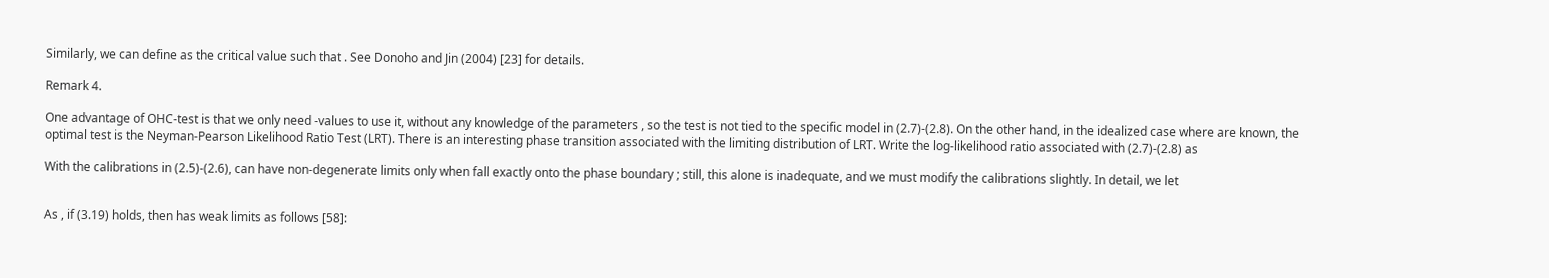Similarly, we can define as the critical value such that . See Donoho and Jin (2004) [23] for details.

Remark 4.

One advantage of OHC-test is that we only need -values to use it, without any knowledge of the parameters , so the test is not tied to the specific model in (2.7)-(2.8). On the other hand, in the idealized case where are known, the optimal test is the Neyman-Pearson Likelihood Ratio Test (LRT). There is an interesting phase transition associated with the limiting distribution of LRT. Write the log-likelihood ratio associated with (2.7)-(2.8) as

With the calibrations in (2.5)-(2.6), can have non-degenerate limits only when fall exactly onto the phase boundary ; still, this alone is inadequate, and we must modify the calibrations slightly. In detail, we let


As , if (3.19) holds, then has weak limits as follows [58]: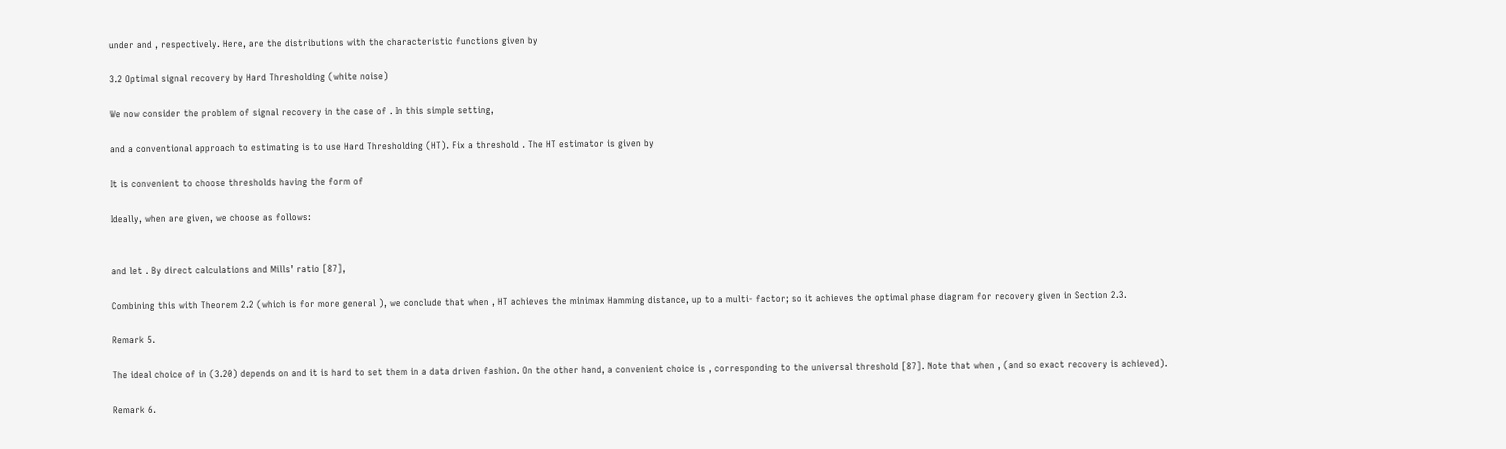under and , respectively. Here, are the distributions with the characteristic functions given by

3.2 Optimal signal recovery by Hard Thresholding (white noise)

We now consider the problem of signal recovery in the case of . In this simple setting,

and a conventional approach to estimating is to use Hard Thresholding (HT). Fix a threshold . The HT estimator is given by

It is convenient to choose thresholds having the form of

Ideally, when are given, we choose as follows:


and let . By direct calculations and Mills’ ratio [87],

Combining this with Theorem 2.2 (which is for more general ), we conclude that when , HT achieves the minimax Hamming distance, up to a multi- factor; so it achieves the optimal phase diagram for recovery given in Section 2.3.

Remark 5.

The ideal choice of in (3.20) depends on and it is hard to set them in a data driven fashion. On the other hand, a convenient choice is , corresponding to the universal threshold [87]. Note that when , (and so exact recovery is achieved).

Remark 6.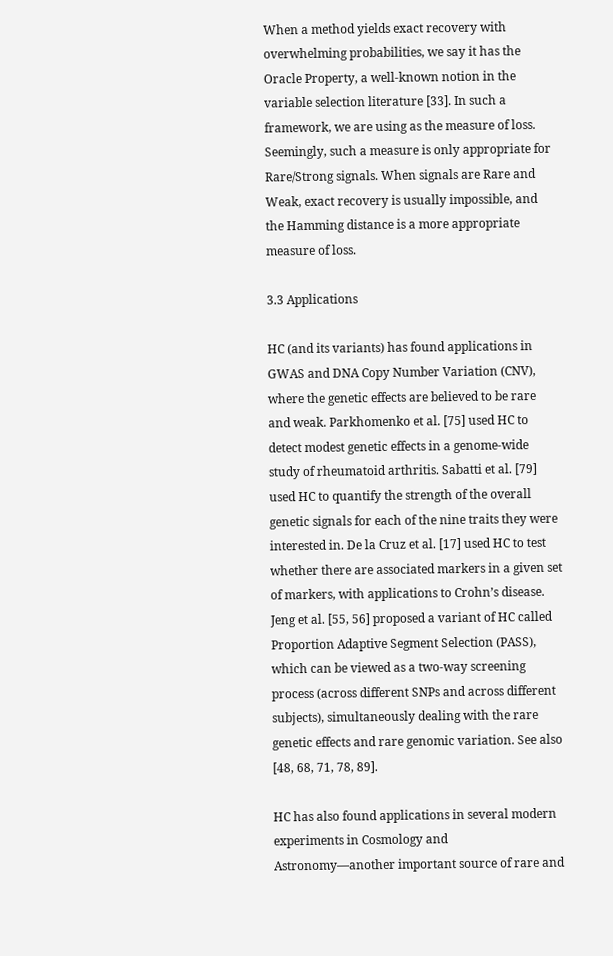When a method yields exact recovery with overwhelming probabilities, we say it has the Oracle Property, a well-known notion in the variable selection literature [33]. In such a framework, we are using as the measure of loss. Seemingly, such a measure is only appropriate for Rare/Strong signals. When signals are Rare and Weak, exact recovery is usually impossible, and the Hamming distance is a more appropriate measure of loss.

3.3 Applications

HC (and its variants) has found applications in GWAS and DNA Copy Number Variation (CNV), where the genetic effects are believed to be rare and weak. Parkhomenko et al. [75] used HC to detect modest genetic effects in a genome-wide study of rheumatoid arthritis. Sabatti et al. [79] used HC to quantify the strength of the overall genetic signals for each of the nine traits they were interested in. De la Cruz et al. [17] used HC to test whether there are associated markers in a given set of markers, with applications to Crohn’s disease. Jeng et al. [55, 56] proposed a variant of HC called Proportion Adaptive Segment Selection (PASS), which can be viewed as a two-way screening process (across different SNPs and across different subjects), simultaneously dealing with the rare genetic effects and rare genomic variation. See also [48, 68, 71, 78, 89].

HC has also found applications in several modern experiments in Cosmology and Astronomy—another important source of rare and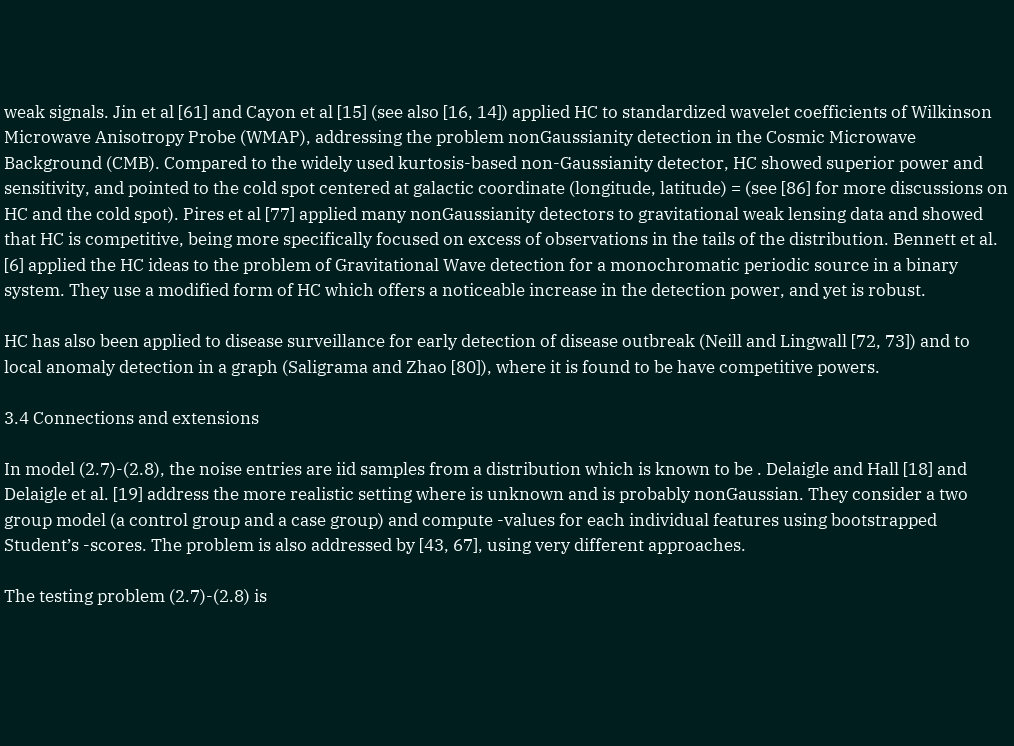weak signals. Jin et al [61] and Cayon et al [15] (see also [16, 14]) applied HC to standardized wavelet coefficients of Wilkinson Microwave Anisotropy Probe (WMAP), addressing the problem nonGaussianity detection in the Cosmic Microwave Background (CMB). Compared to the widely used kurtosis-based non-Gaussianity detector, HC showed superior power and sensitivity, and pointed to the cold spot centered at galactic coordinate (longitude, latitude) = (see [86] for more discussions on HC and the cold spot). Pires et al [77] applied many nonGaussianity detectors to gravitational weak lensing data and showed that HC is competitive, being more specifically focused on excess of observations in the tails of the distribution. Bennett et al. [6] applied the HC ideas to the problem of Gravitational Wave detection for a monochromatic periodic source in a binary system. They use a modified form of HC which offers a noticeable increase in the detection power, and yet is robust.

HC has also been applied to disease surveillance for early detection of disease outbreak (Neill and Lingwall [72, 73]) and to local anomaly detection in a graph (Saligrama and Zhao [80]), where it is found to be have competitive powers.

3.4 Connections and extensions

In model (2.7)-(2.8), the noise entries are iid samples from a distribution which is known to be . Delaigle and Hall [18] and Delaigle et al. [19] address the more realistic setting where is unknown and is probably nonGaussian. They consider a two group model (a control group and a case group) and compute -values for each individual features using bootstrapped Student’s -scores. The problem is also addressed by [43, 67], using very different approaches.

The testing problem (2.7)-(2.8) is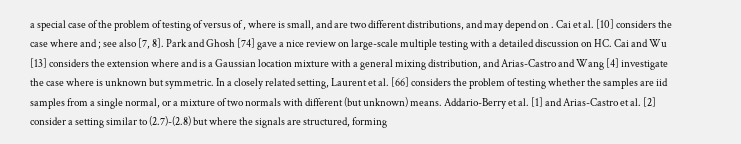a special case of the problem of testing of versus of , where is small, and are two different distributions, and may depend on . Cai et al. [10] considers the case where and ; see also [7, 8]. Park and Ghosh [74] gave a nice review on large-scale multiple testing with a detailed discussion on HC. Cai and Wu [13] considers the extension where and is a Gaussian location mixture with a general mixing distribution, and Arias-Castro and Wang [4] investigate the case where is unknown but symmetric. In a closely related setting, Laurent et al. [66] considers the problem of testing whether the samples are iid samples from a single normal, or a mixture of two normals with different (but unknown) means. Addario-Berry et al. [1] and Arias-Castro et al. [2] consider a setting similar to (2.7)-(2.8) but where the signals are structured, forming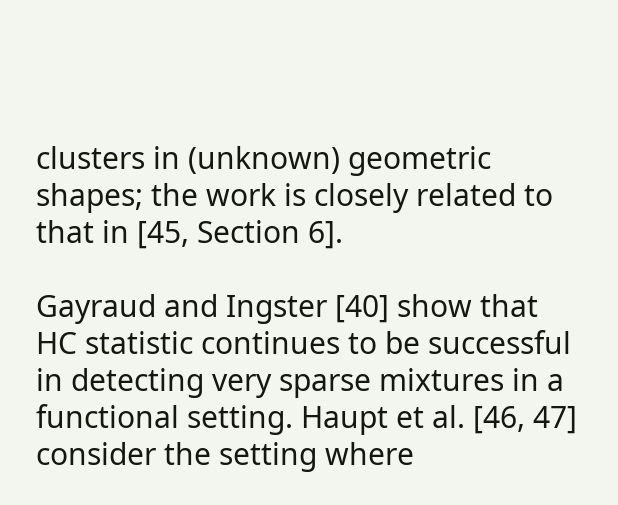clusters in (unknown) geometric shapes; the work is closely related to that in [45, Section 6].

Gayraud and Ingster [40] show that HC statistic continues to be successful in detecting very sparse mixtures in a functional setting. Haupt et al. [46, 47] consider the setting where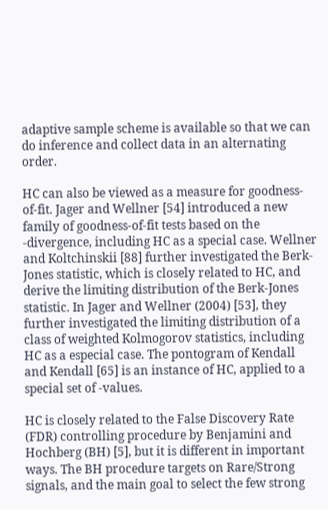adaptive sample scheme is available so that we can do inference and collect data in an alternating order.

HC can also be viewed as a measure for goodness-of-fit. Jager and Wellner [54] introduced a new family of goodness-of-fit tests based on the -divergence, including HC as a special case. Wellner and Koltchinskii [88] further investigated the Berk-Jones statistic, which is closely related to HC, and derive the limiting distribution of the Berk-Jones statistic. In Jager and Wellner (2004) [53], they further investigated the limiting distribution of a class of weighted Kolmogorov statistics, including HC as a especial case. The pontogram of Kendall and Kendall [65] is an instance of HC, applied to a special set of -values.

HC is closely related to the False Discovery Rate (FDR) controlling procedure by Benjamini and Hochberg (BH) [5], but it is different in important ways. The BH procedure targets on Rare/Strong signals, and the main goal to select the few strong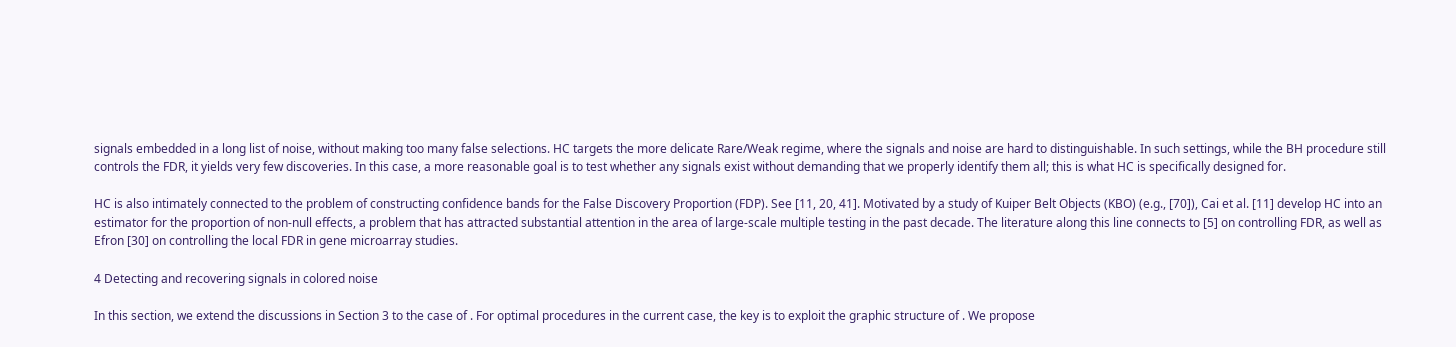signals embedded in a long list of noise, without making too many false selections. HC targets the more delicate Rare/Weak regime, where the signals and noise are hard to distinguishable. In such settings, while the BH procedure still controls the FDR, it yields very few discoveries. In this case, a more reasonable goal is to test whether any signals exist without demanding that we properly identify them all; this is what HC is specifically designed for.

HC is also intimately connected to the problem of constructing confidence bands for the False Discovery Proportion (FDP). See [11, 20, 41]. Motivated by a study of Kuiper Belt Objects (KBO) (e.g., [70]), Cai et al. [11] develop HC into an estimator for the proportion of non-null effects, a problem that has attracted substantial attention in the area of large-scale multiple testing in the past decade. The literature along this line connects to [5] on controlling FDR, as well as Efron [30] on controlling the local FDR in gene microarray studies.

4 Detecting and recovering signals in colored noise

In this section, we extend the discussions in Section 3 to the case of . For optimal procedures in the current case, the key is to exploit the graphic structure of . We propose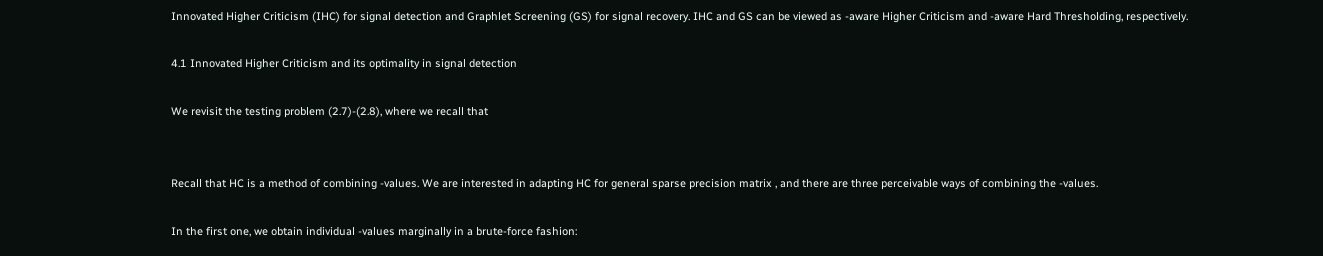Innovated Higher Criticism (IHC) for signal detection and Graphlet Screening (GS) for signal recovery. IHC and GS can be viewed as -aware Higher Criticism and -aware Hard Thresholding, respectively.

4.1 Innovated Higher Criticism and its optimality in signal detection

We revisit the testing problem (2.7)-(2.8), where we recall that


Recall that HC is a method of combining -values. We are interested in adapting HC for general sparse precision matrix , and there are three perceivable ways of combining the -values.

In the first one, we obtain individual -values marginally in a brute-force fashion: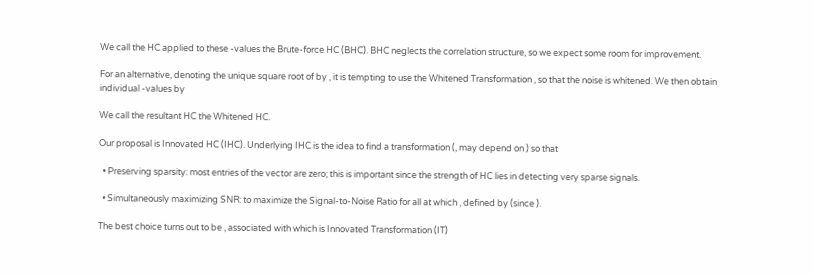We call the HC applied to these -values the Brute-force HC (BHC). BHC neglects the correlation structure, so we expect some room for improvement.

For an alternative, denoting the unique square root of by , it is tempting to use the Whitened Transformation , so that the noise is whitened. We then obtain individual -values by

We call the resultant HC the Whitened HC.

Our proposal is Innovated HC (IHC). Underlying IHC is the idea to find a transformation (, may depend on ) so that

  • Preserving sparsity: most entries of the vector are zero; this is important since the strength of HC lies in detecting very sparse signals.

  • Simultaneously maximizing SNR: to maximize the Signal-to-Noise Ratio for all at which , defined by (since ).

The best choice turns out to be , associated with which is Innovated Transformation (IT)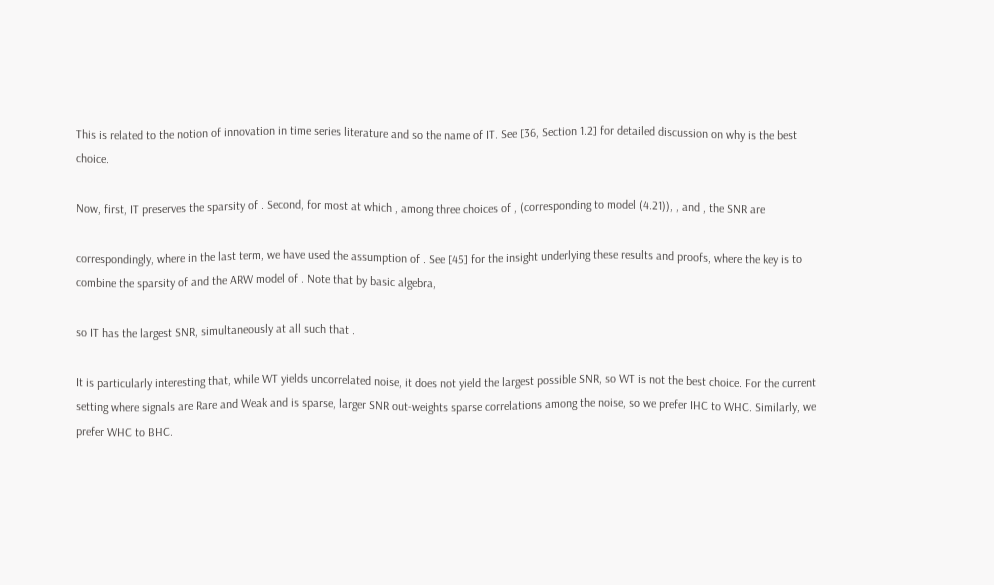This is related to the notion of innovation in time series literature and so the name of IT. See [36, Section 1.2] for detailed discussion on why is the best choice.

Now, first, IT preserves the sparsity of . Second, for most at which , among three choices of , (corresponding to model (4.21)), , and , the SNR are

correspondingly, where in the last term, we have used the assumption of . See [45] for the insight underlying these results and proofs, where the key is to combine the sparsity of and the ARW model of . Note that by basic algebra,

so IT has the largest SNR, simultaneously at all such that .

It is particularly interesting that, while WT yields uncorrelated noise, it does not yield the largest possible SNR, so WT is not the best choice. For the current setting where signals are Rare and Weak and is sparse, larger SNR out-weights sparse correlations among the noise, so we prefer IHC to WHC. Similarly, we prefer WHC to BHC.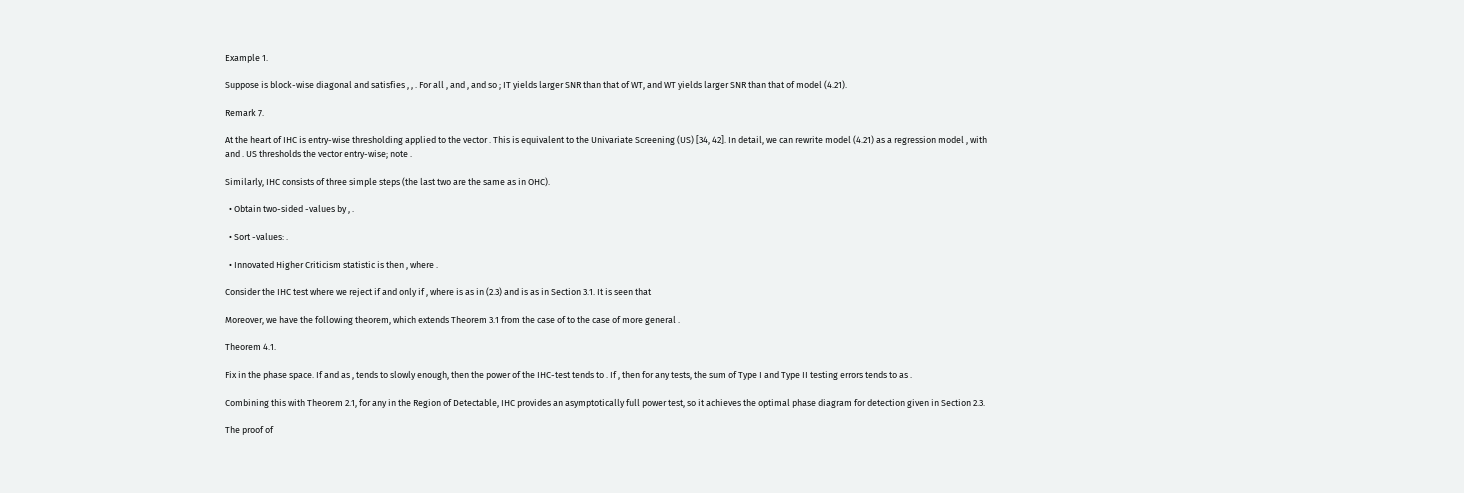Example 1.

Suppose is block-wise diagonal and satisfies , , . For all , and , and so ; IT yields larger SNR than that of WT, and WT yields larger SNR than that of model (4.21).

Remark 7.

At the heart of IHC is entry-wise thresholding applied to the vector . This is equivalent to the Univariate Screening (US) [34, 42]. In detail, we can rewrite model (4.21) as a regression model , with and . US thresholds the vector entry-wise; note .

Similarly, IHC consists of three simple steps (the last two are the same as in OHC).

  • Obtain two-sided -values by , .

  • Sort -values: .

  • Innovated Higher Criticism statistic is then , where .

Consider the IHC test where we reject if and only if , where is as in (2.3) and is as in Section 3.1. It is seen that

Moreover, we have the following theorem, which extends Theorem 3.1 from the case of to the case of more general .

Theorem 4.1.

Fix in the phase space. If and as , tends to slowly enough, then the power of the IHC-test tends to . If , then for any tests, the sum of Type I and Type II testing errors tends to as .

Combining this with Theorem 2.1, for any in the Region of Detectable, IHC provides an asymptotically full power test, so it achieves the optimal phase diagram for detection given in Section 2.3.

The proof of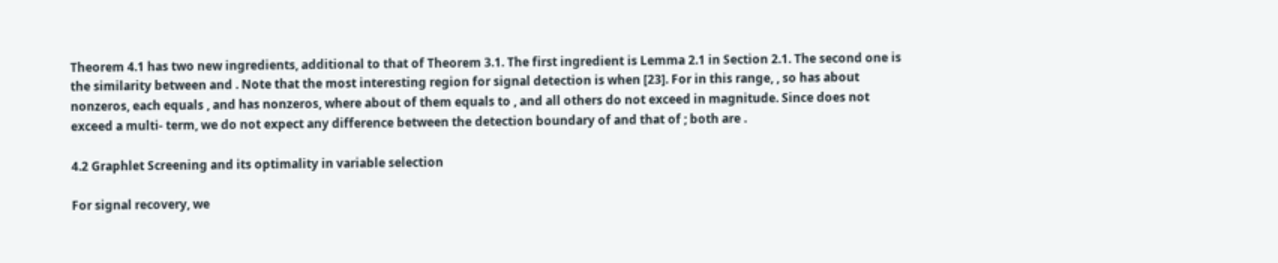Theorem 4.1 has two new ingredients, additional to that of Theorem 3.1. The first ingredient is Lemma 2.1 in Section 2.1. The second one is the similarity between and . Note that the most interesting region for signal detection is when [23]. For in this range, , so has about nonzeros, each equals , and has nonzeros, where about of them equals to , and all others do not exceed in magnitude. Since does not exceed a multi- term, we do not expect any difference between the detection boundary of and that of ; both are .

4.2 Graphlet Screening and its optimality in variable selection

For signal recovery, we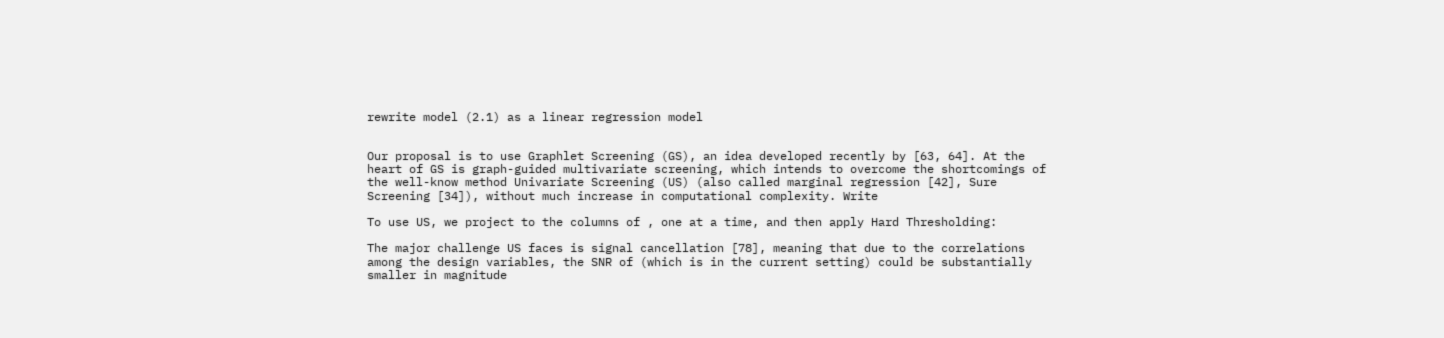rewrite model (2.1) as a linear regression model


Our proposal is to use Graphlet Screening (GS), an idea developed recently by [63, 64]. At the heart of GS is graph-guided multivariate screening, which intends to overcome the shortcomings of the well-know method Univariate Screening (US) (also called marginal regression [42], Sure Screening [34]), without much increase in computational complexity. Write

To use US, we project to the columns of , one at a time, and then apply Hard Thresholding:

The major challenge US faces is signal cancellation [78], meaning that due to the correlations among the design variables, the SNR of (which is in the current setting) could be substantially smaller in magnitude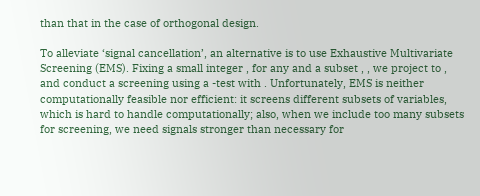than that in the case of orthogonal design.

To alleviate ‘signal cancellation’, an alternative is to use Exhaustive Multivariate Screening (EMS). Fixing a small integer , for any and a subset , , we project to , and conduct a screening using a -test with . Unfortunately, EMS is neither computationally feasible nor efficient: it screens different subsets of variables, which is hard to handle computationally; also, when we include too many subsets for screening, we need signals stronger than necessary for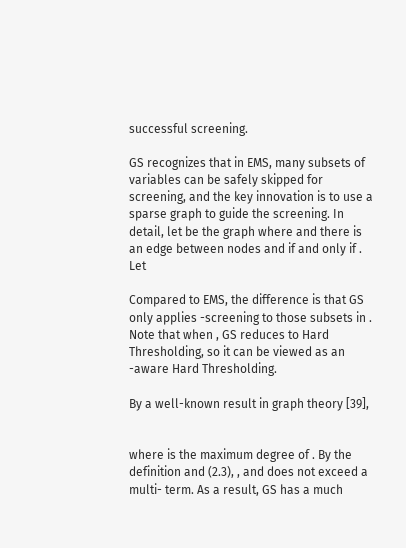successful screening.

GS recognizes that in EMS, many subsets of variables can be safely skipped for screening, and the key innovation is to use a sparse graph to guide the screening. In detail, let be the graph where and there is an edge between nodes and if and only if . Let

Compared to EMS, the difference is that GS only applies -screening to those subsets in . Note that when , GS reduces to Hard Thresholding, so it can be viewed as an -aware Hard Thresholding.

By a well-known result in graph theory [39],


where is the maximum degree of . By the definition and (2.3), , and does not exceed a multi- term. As a result, GS has a much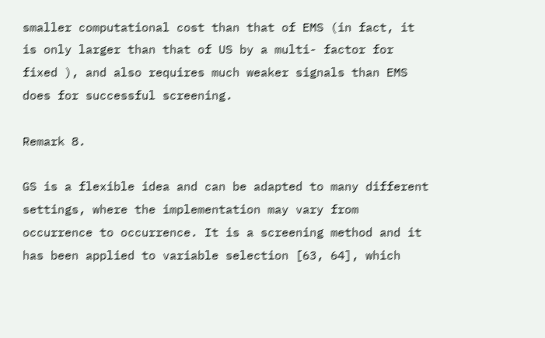smaller computational cost than that of EMS (in fact, it is only larger than that of US by a multi- factor for fixed ), and also requires much weaker signals than EMS does for successful screening.

Remark 8.

GS is a flexible idea and can be adapted to many different settings, where the implementation may vary from occurrence to occurrence. It is a screening method and it has been applied to variable selection [63, 64], which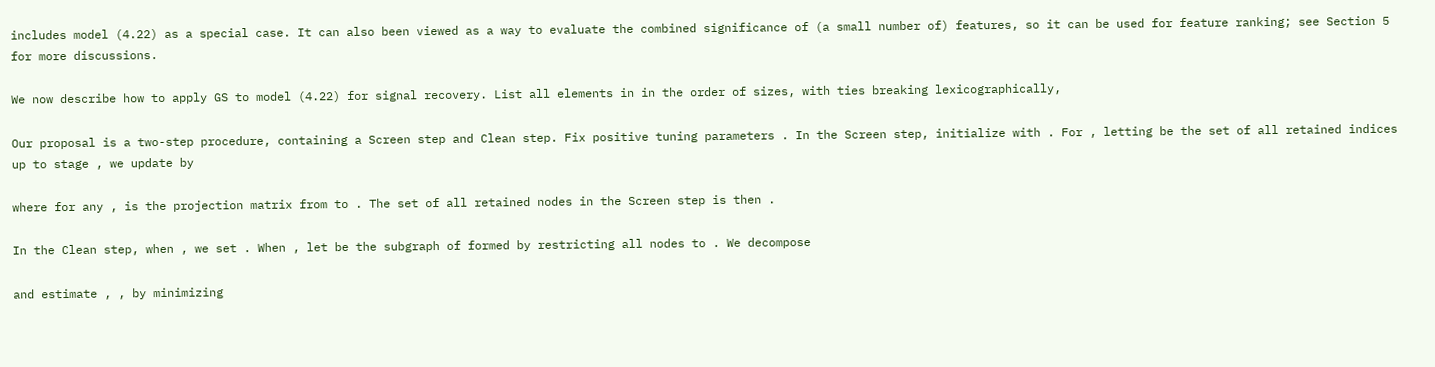includes model (4.22) as a special case. It can also been viewed as a way to evaluate the combined significance of (a small number of) features, so it can be used for feature ranking; see Section 5 for more discussions.

We now describe how to apply GS to model (4.22) for signal recovery. List all elements in in the order of sizes, with ties breaking lexicographically,

Our proposal is a two-step procedure, containing a Screen step and Clean step. Fix positive tuning parameters . In the Screen step, initialize with . For , letting be the set of all retained indices up to stage , we update by

where for any , is the projection matrix from to . The set of all retained nodes in the Screen step is then .

In the Clean step, when , we set . When , let be the subgraph of formed by restricting all nodes to . We decompose

and estimate , , by minimizing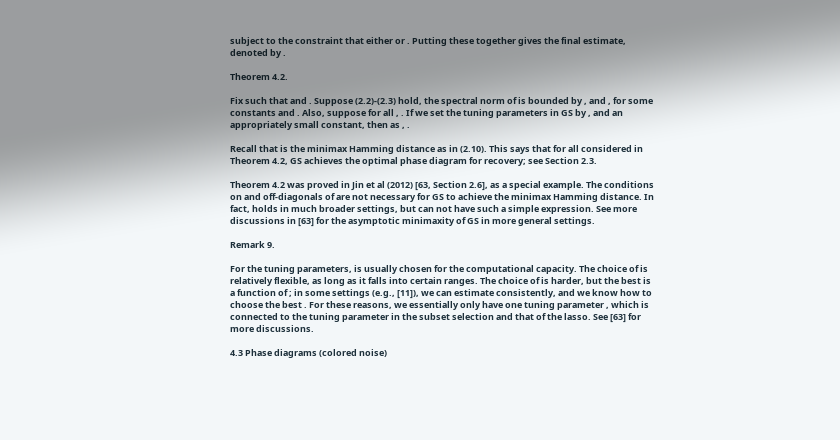subject to the constraint that either or . Putting these together gives the final estimate, denoted by .

Theorem 4.2.

Fix such that and . Suppose (2.2)-(2.3) hold, the spectral norm of is bounded by , and , for some constants and . Also, suppose for all , . If we set the tuning parameters in GS by , and an appropriately small constant, then as , .

Recall that is the minimax Hamming distance as in (2.10). This says that for all considered in Theorem 4.2, GS achieves the optimal phase diagram for recovery; see Section 2.3.

Theorem 4.2 was proved in Jin et al (2012) [63, Section 2.6], as a special example. The conditions on and off-diagonals of are not necessary for GS to achieve the minimax Hamming distance. In fact, holds in much broader settings, but can not have such a simple expression. See more discussions in [63] for the asymptotic minimaxity of GS in more general settings.

Remark 9.

For the tuning parameters, is usually chosen for the computational capacity. The choice of is relatively flexible, as long as it falls into certain ranges. The choice of is harder, but the best is a function of ; in some settings (e.g., [11]), we can estimate consistently, and we know how to choose the best . For these reasons, we essentially only have one tuning parameter , which is connected to the tuning parameter in the subset selection and that of the lasso. See [63] for more discussions.

4.3 Phase diagrams (colored noise)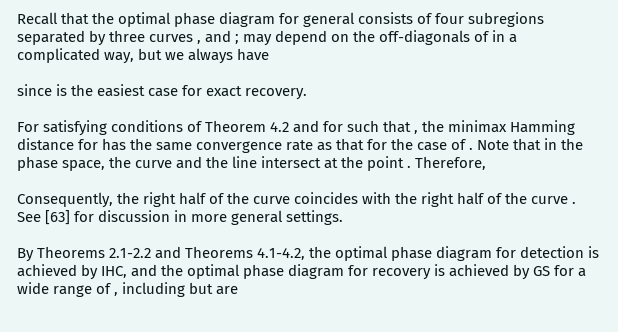Recall that the optimal phase diagram for general consists of four subregions separated by three curves , and ; may depend on the off-diagonals of in a complicated way, but we always have

since is the easiest case for exact recovery.

For satisfying conditions of Theorem 4.2 and for such that , the minimax Hamming distance for has the same convergence rate as that for the case of . Note that in the phase space, the curve and the line intersect at the point . Therefore,

Consequently, the right half of the curve coincides with the right half of the curve . See [63] for discussion in more general settings.

By Theorems 2.1-2.2 and Theorems 4.1-4.2, the optimal phase diagram for detection is achieved by IHC, and the optimal phase diagram for recovery is achieved by GS for a wide range of , including but are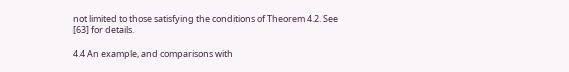not limited to those satisfying the conditions of Theorem 4.2. See [63] for details.

4.4 An example, and comparisons with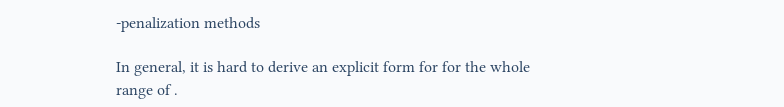-penalization methods

In general, it is hard to derive an explicit form for for the whole range of .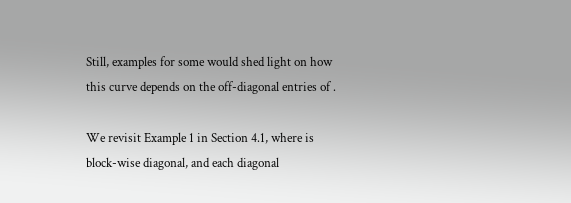Still, examples for some would shed light on how this curve depends on the off-diagonal entries of .

We revisit Example 1 in Section 4.1, where is block-wise diagonal, and each diagonal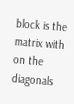block is the matrix with on the diagonals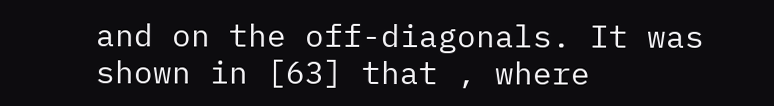and on the off-diagonals. It was shown in [63] that , where